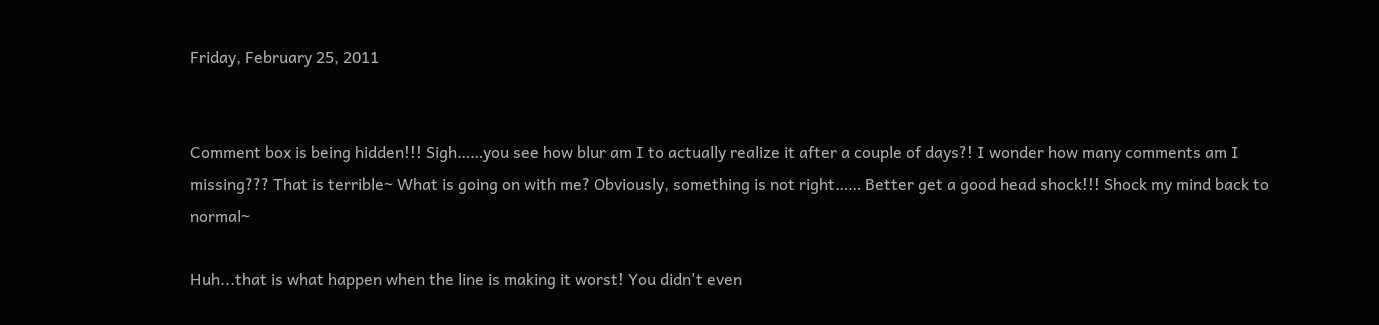Friday, February 25, 2011


Comment box is being hidden!!! Sigh……you see how blur am I to actually realize it after a couple of days?! I wonder how many comments am I missing??? That is terrible~ What is going on with me? Obviously, something is not right…… Better get a good head shock!!! Shock my mind back to normal~

Huh...that is what happen when the line is making it worst! You didn't even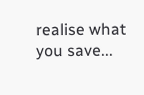realise what you save...